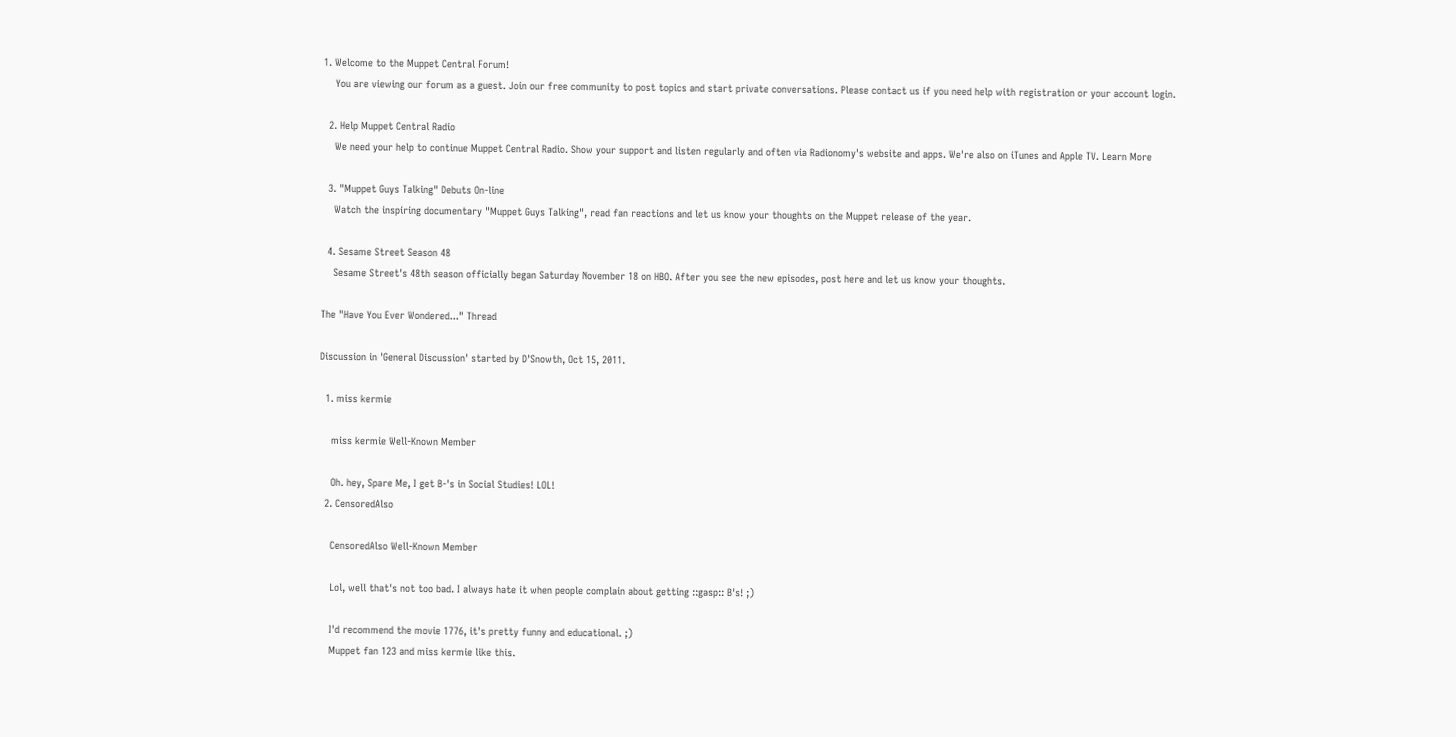1. Welcome to the Muppet Central Forum!
    You are viewing our forum as a guest. Join our free community to post topics and start private conversations. Please contact us if you need help with registration or your account login.

  2. Help Muppet Central Radio
    We need your help to continue Muppet Central Radio. Show your support and listen regularly and often via Radionomy's website and apps. We're also on iTunes and Apple TV. Learn More

  3. "Muppet Guys Talking" Debuts On-line
    Watch the inspiring documentary "Muppet Guys Talking", read fan reactions and let us know your thoughts on the Muppet release of the year.

  4. Sesame Street Season 48
    Sesame Street's 48th season officially began Saturday November 18 on HBO. After you see the new episodes, post here and let us know your thoughts.

The "Have You Ever Wondered..." Thread

Discussion in 'General Discussion' started by D'Snowth, Oct 15, 2011.

  1. miss kermie

    miss kermie Well-Known Member

    Oh. hey, Spare Me, I get B-'s in Social Studies! LOL!
  2. CensoredAlso

    CensoredAlso Well-Known Member

    Lol, well that's not too bad. I always hate it when people complain about getting ::gasp:: B's! ;)

    I'd recommend the movie 1776, it's pretty funny and educational. ;)
    Muppet fan 123 and miss kermie like this.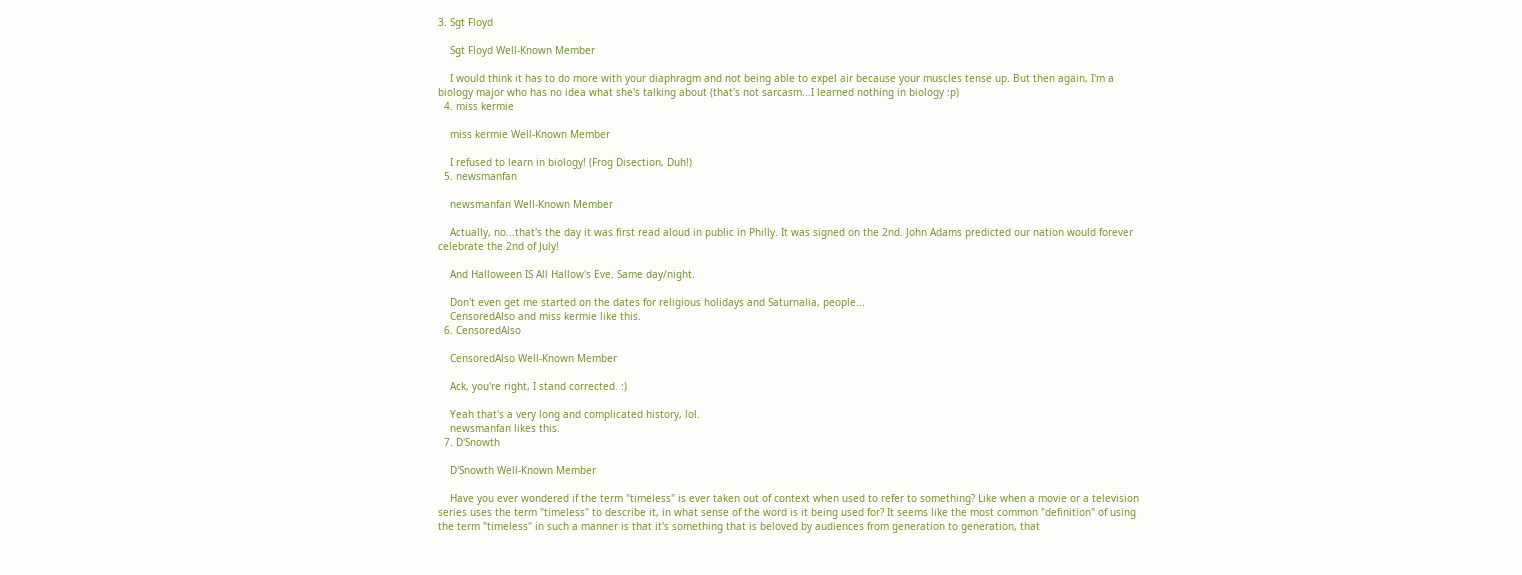3. Sgt Floyd

    Sgt Floyd Well-Known Member

    I would think it has to do more with your diaphragm and not being able to expel air because your muscles tense up. But then again, I'm a biology major who has no idea what she's talking about (that's not sarcasm...I learned nothing in biology :p)
  4. miss kermie

    miss kermie Well-Known Member

    I refused to learn in biology! (Frog Disection, Duh!)
  5. newsmanfan

    newsmanfan Well-Known Member

    Actually, no...that's the day it was first read aloud in public in Philly. It was signed on the 2nd. John Adams predicted our nation would forever celebrate the 2nd of July!

    And Halloween IS All Hallow's Eve. Same day/night.

    Don't even get me started on the dates for religious holidays and Saturnalia, people...
    CensoredAlso and miss kermie like this.
  6. CensoredAlso

    CensoredAlso Well-Known Member

    Ack, you're right, I stand corrected. :)

    Yeah that's a very long and complicated history, lol.
    newsmanfan likes this.
  7. D'Snowth

    D'Snowth Well-Known Member

    Have you ever wondered if the term "timeless" is ever taken out of context when used to refer to something? Like when a movie or a television series uses the term "timeless" to describe it, in what sense of the word is it being used for? It seems like the most common "definition" of using the term "timeless" in such a manner is that it's something that is beloved by audiences from generation to generation, that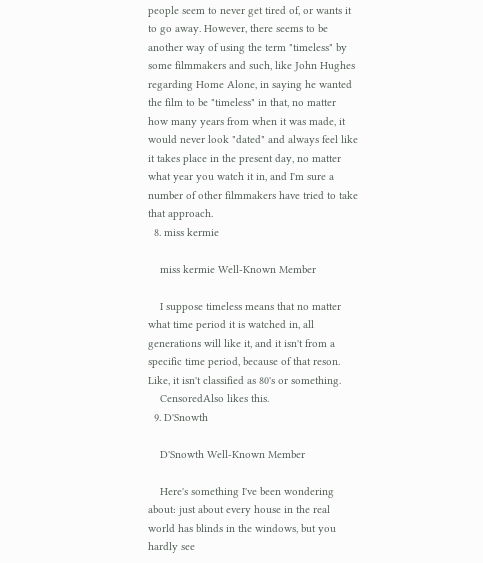people seem to never get tired of, or wants it to go away. However, there seems to be another way of using the term "timeless" by some filmmakers and such, like John Hughes regarding Home Alone, in saying he wanted the film to be "timeless" in that, no matter how many years from when it was made, it would never look "dated" and always feel like it takes place in the present day, no matter what year you watch it in, and I'm sure a number of other filmmakers have tried to take that approach.
  8. miss kermie

    miss kermie Well-Known Member

    I suppose timeless means that no matter what time period it is watched in, all generations will like it, and it isn't from a specific time period, because of that reson. Like, it isn't classified as 80's or something.
    CensoredAlso likes this.
  9. D'Snowth

    D'Snowth Well-Known Member

    Here's something I've been wondering about: just about every house in the real world has blinds in the windows, but you hardly see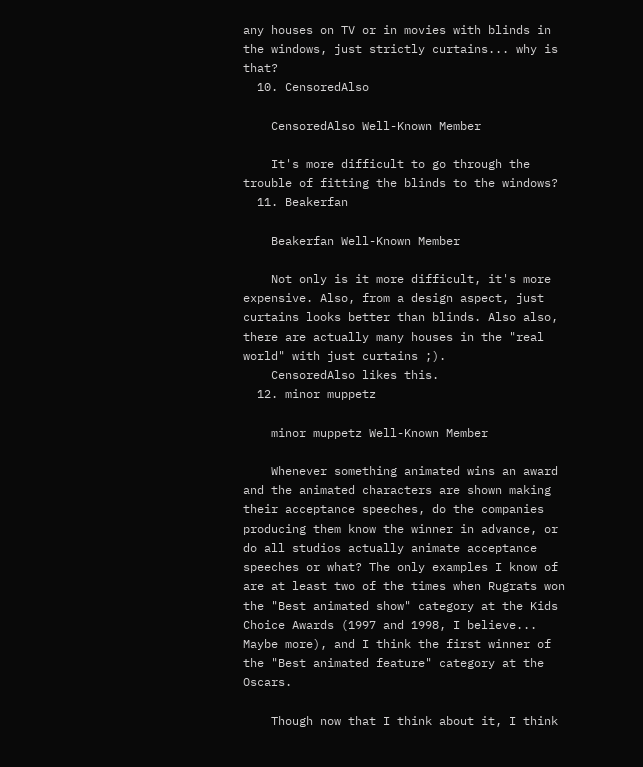any houses on TV or in movies with blinds in the windows, just strictly curtains... why is that?
  10. CensoredAlso

    CensoredAlso Well-Known Member

    It's more difficult to go through the trouble of fitting the blinds to the windows?
  11. Beakerfan

    Beakerfan Well-Known Member

    Not only is it more difficult, it's more expensive. Also, from a design aspect, just curtains looks better than blinds. Also also, there are actually many houses in the "real world" with just curtains ;).
    CensoredAlso likes this.
  12. minor muppetz

    minor muppetz Well-Known Member

    Whenever something animated wins an award and the animated characters are shown making their acceptance speeches, do the companies producing them know the winner in advance, or do all studios actually animate acceptance speeches or what? The only examples I know of are at least two of the times when Rugrats won the "Best animated show" category at the Kids Choice Awards (1997 and 1998, I believe... Maybe more), and I think the first winner of the "Best animated feature" category at the Oscars.

    Though now that I think about it, I think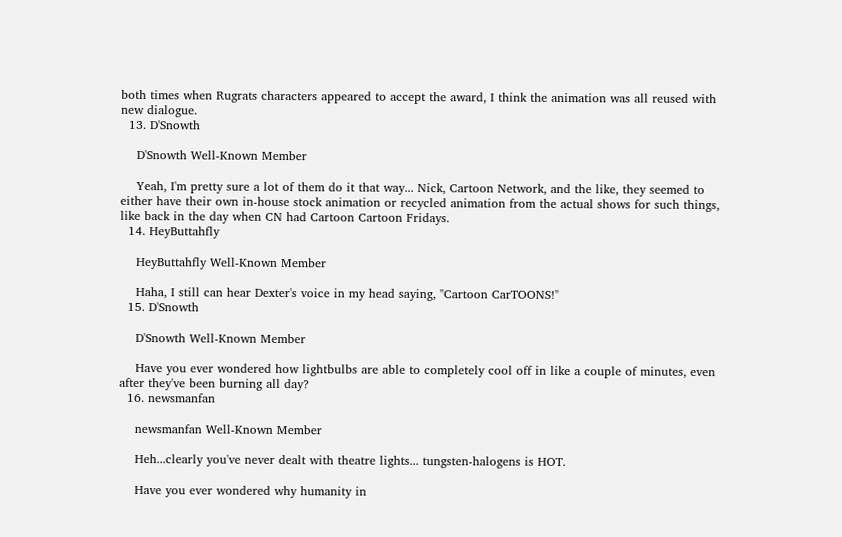both times when Rugrats characters appeared to accept the award, I think the animation was all reused with new dialogue.
  13. D'Snowth

    D'Snowth Well-Known Member

    Yeah, I'm pretty sure a lot of them do it that way... Nick, Cartoon Network, and the like, they seemed to either have their own in-house stock animation or recycled animation from the actual shows for such things, like back in the day when CN had Cartoon Cartoon Fridays.
  14. HeyButtahfly

    HeyButtahfly Well-Known Member

    Haha, I still can hear Dexter's voice in my head saying, "Cartoon CarTOONS!"
  15. D'Snowth

    D'Snowth Well-Known Member

    Have you ever wondered how lightbulbs are able to completely cool off in like a couple of minutes, even after they've been burning all day?
  16. newsmanfan

    newsmanfan Well-Known Member

    Heh...clearly you've never dealt with theatre lights... tungsten-halogens is HOT.

    Have you ever wondered why humanity in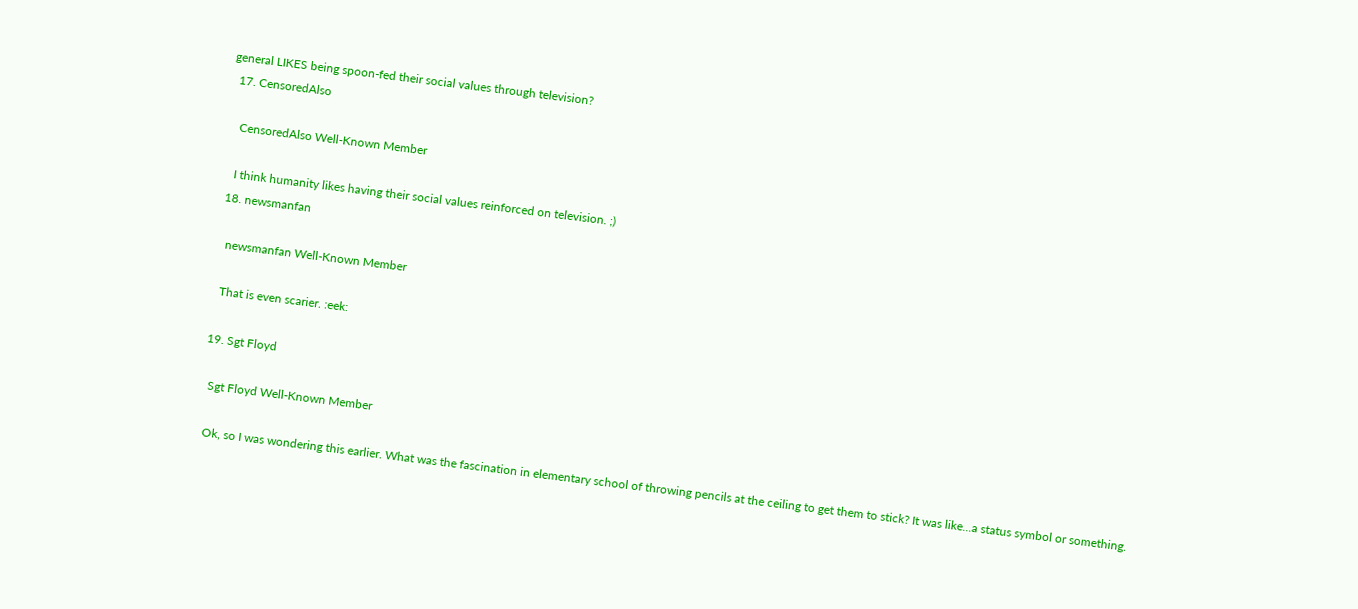general LIKES being spoon-fed their social values through television?
  17. CensoredAlso

    CensoredAlso Well-Known Member

    I think humanity likes having their social values reinforced on television. ;)
  18. newsmanfan

    newsmanfan Well-Known Member

    That is even scarier. :eek:

  19. Sgt Floyd

    Sgt Floyd Well-Known Member

    Ok, so I was wondering this earlier. What was the fascination in elementary school of throwing pencils at the ceiling to get them to stick? It was like...a status symbol or something.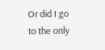Or did I go to the only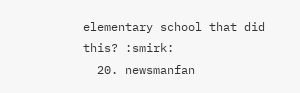elementary school that did this? :smirk:
  20. newsmanfan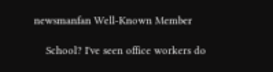newsmanfan Well-Known Member

    School? I've seen office workers do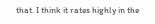that. I think it rates highly in the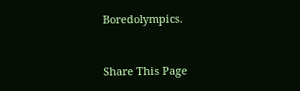Boredolympics.


Share This Page